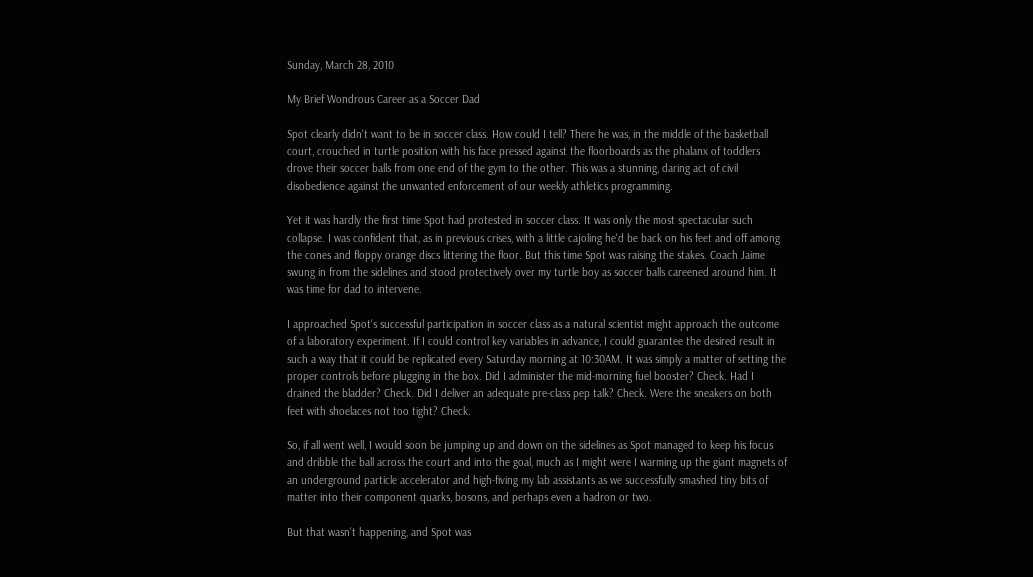Sunday, March 28, 2010

My Brief Wondrous Career as a Soccer Dad

Spot clearly didn't want to be in soccer class. How could I tell? There he was, in the middle of the basketball court, crouched in turtle position with his face pressed against the floorboards as the phalanx of toddlers drove their soccer balls from one end of the gym to the other. This was a stunning, daring act of civil disobedience against the unwanted enforcement of our weekly athletics programming.

Yet it was hardly the first time Spot had protested in soccer class. It was only the most spectacular such collapse. I was confident that, as in previous crises, with a little cajoling he'd be back on his feet and off among the cones and floppy orange discs littering the floor. But this time Spot was raising the stakes. Coach Jaime swung in from the sidelines and stood protectively over my turtle boy as soccer balls careened around him. It was time for dad to intervene.

I approached Spot's successful participation in soccer class as a natural scientist might approach the outcome of a laboratory experiment. If I could control key variables in advance, I could guarantee the desired result in such a way that it could be replicated every Saturday morning at 10:30AM. It was simply a matter of setting the proper controls before plugging in the box. Did I administer the mid-morning fuel booster? Check. Had I drained the bladder? Check. Did I deliver an adequate pre-class pep talk? Check. Were the sneakers on both feet with shoelaces not too tight? Check.

So, if all went well, I would soon be jumping up and down on the sidelines as Spot managed to keep his focus and dribble the ball across the court and into the goal, much as I might were I warming up the giant magnets of an underground particle accelerator and high-fiving my lab assistants as we successfully smashed tiny bits of matter into their component quarks, bosons, and perhaps even a hadron or two.

But that wasn't happening, and Spot was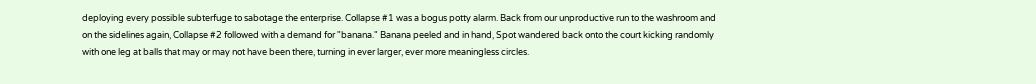deploying every possible subterfuge to sabotage the enterprise. Collapse #1 was a bogus potty alarm. Back from our unproductive run to the washroom and on the sidelines again, Collapse #2 followed with a demand for "banana." Banana peeled and in hand, Spot wandered back onto the court kicking randomly with one leg at balls that may or may not have been there, turning in ever larger, ever more meaningless circles.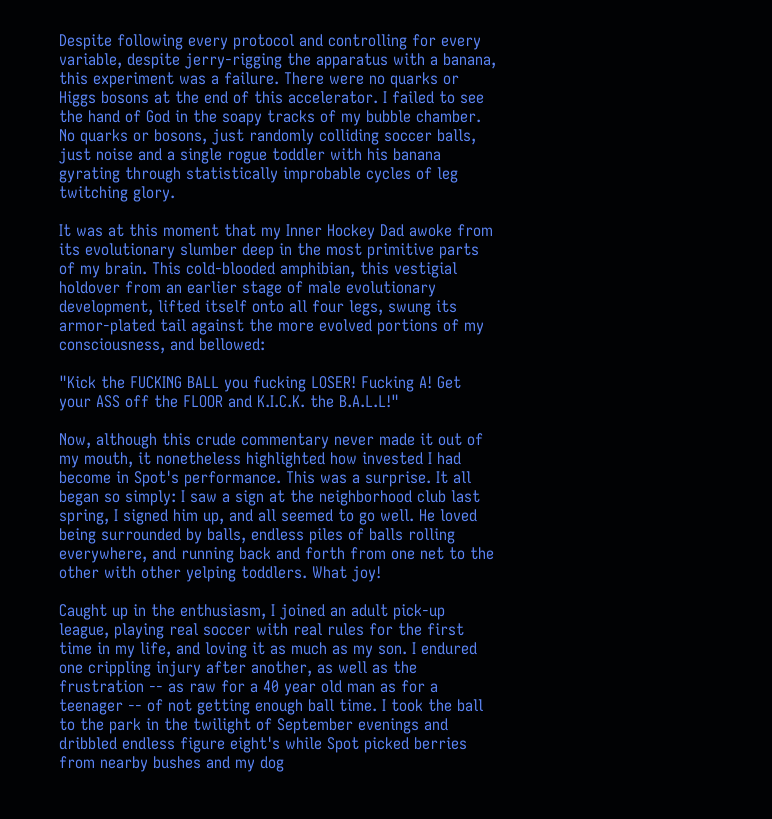Despite following every protocol and controlling for every variable, despite jerry-rigging the apparatus with a banana, this experiment was a failure. There were no quarks or Higgs bosons at the end of this accelerator. I failed to see the hand of God in the soapy tracks of my bubble chamber. No quarks or bosons, just randomly colliding soccer balls, just noise and a single rogue toddler with his banana gyrating through statistically improbable cycles of leg twitching glory.

It was at this moment that my Inner Hockey Dad awoke from its evolutionary slumber deep in the most primitive parts of my brain. This cold-blooded amphibian, this vestigial holdover from an earlier stage of male evolutionary development, lifted itself onto all four legs, swung its armor-plated tail against the more evolved portions of my consciousness, and bellowed:

"Kick the FUCKING BALL you fucking LOSER! Fucking A! Get your ASS off the FLOOR and K.I.C.K. the B.A.L.L!"

Now, although this crude commentary never made it out of my mouth, it nonetheless highlighted how invested I had become in Spot's performance. This was a surprise. It all began so simply: I saw a sign at the neighborhood club last spring, I signed him up, and all seemed to go well. He loved being surrounded by balls, endless piles of balls rolling everywhere, and running back and forth from one net to the other with other yelping toddlers. What joy!

Caught up in the enthusiasm, I joined an adult pick-up league, playing real soccer with real rules for the first time in my life, and loving it as much as my son. I endured one crippling injury after another, as well as the frustration -- as raw for a 40 year old man as for a teenager -- of not getting enough ball time. I took the ball to the park in the twilight of September evenings and dribbled endless figure eight's while Spot picked berries from nearby bushes and my dog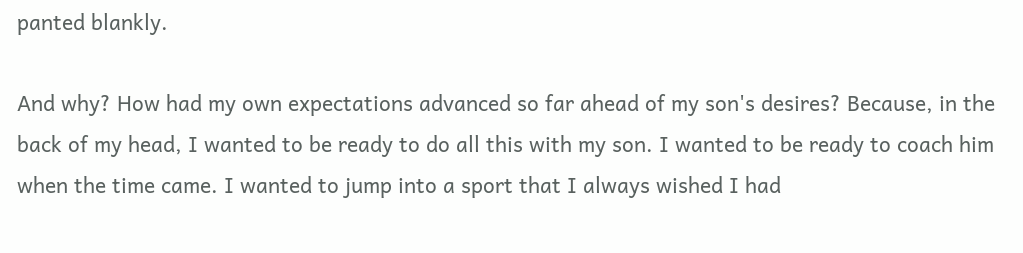panted blankly.

And why? How had my own expectations advanced so far ahead of my son's desires? Because, in the back of my head, I wanted to be ready to do all this with my son. I wanted to be ready to coach him when the time came. I wanted to jump into a sport that I always wished I had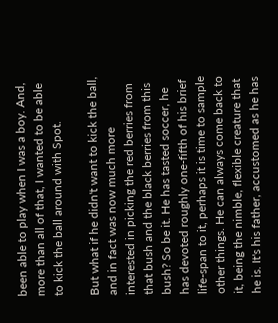been able to play when I was a boy. And, more than all of that, I wanted to be able to kick the ball around with Spot.

But what if he didn't want to kick the ball, and in fact was now much more interested in picking the red berries from that bush and the black berries from this bush? So be it. He has tasted soccer, he has devoted roughly one-fifth of his brief life-span to it, perhaps it is time to sample other things. He can always come back to it, being the nimble, flexible creature that he is. It's his father, accustomed as he has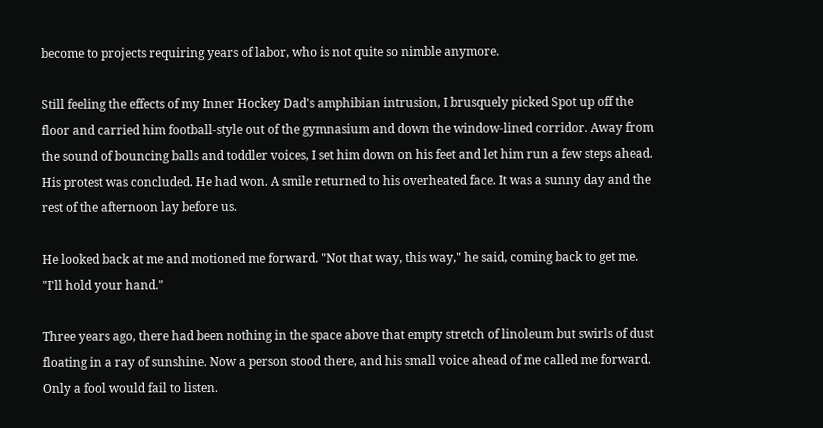become to projects requiring years of labor, who is not quite so nimble anymore.

Still feeling the effects of my Inner Hockey Dad's amphibian intrusion, I brusquely picked Spot up off the floor and carried him football-style out of the gymnasium and down the window-lined corridor. Away from the sound of bouncing balls and toddler voices, I set him down on his feet and let him run a few steps ahead. His protest was concluded. He had won. A smile returned to his overheated face. It was a sunny day and the rest of the afternoon lay before us.

He looked back at me and motioned me forward. "Not that way, this way," he said, coming back to get me. "I'll hold your hand."

Three years ago, there had been nothing in the space above that empty stretch of linoleum but swirls of dust floating in a ray of sunshine. Now a person stood there, and his small voice ahead of me called me forward. Only a fool would fail to listen.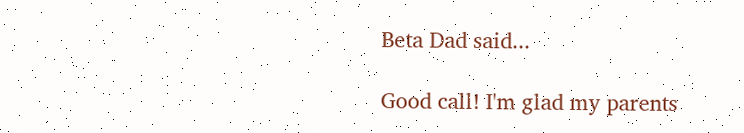Beta Dad said...

Good call! I'm glad my parents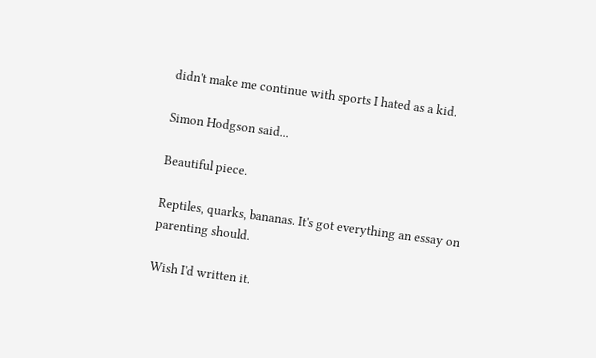didn't make me continue with sports I hated as a kid.

Simon Hodgson said...

Beautiful piece.

Reptiles, quarks, bananas. It's got everything an essay on parenting should.

Wish I'd written it.